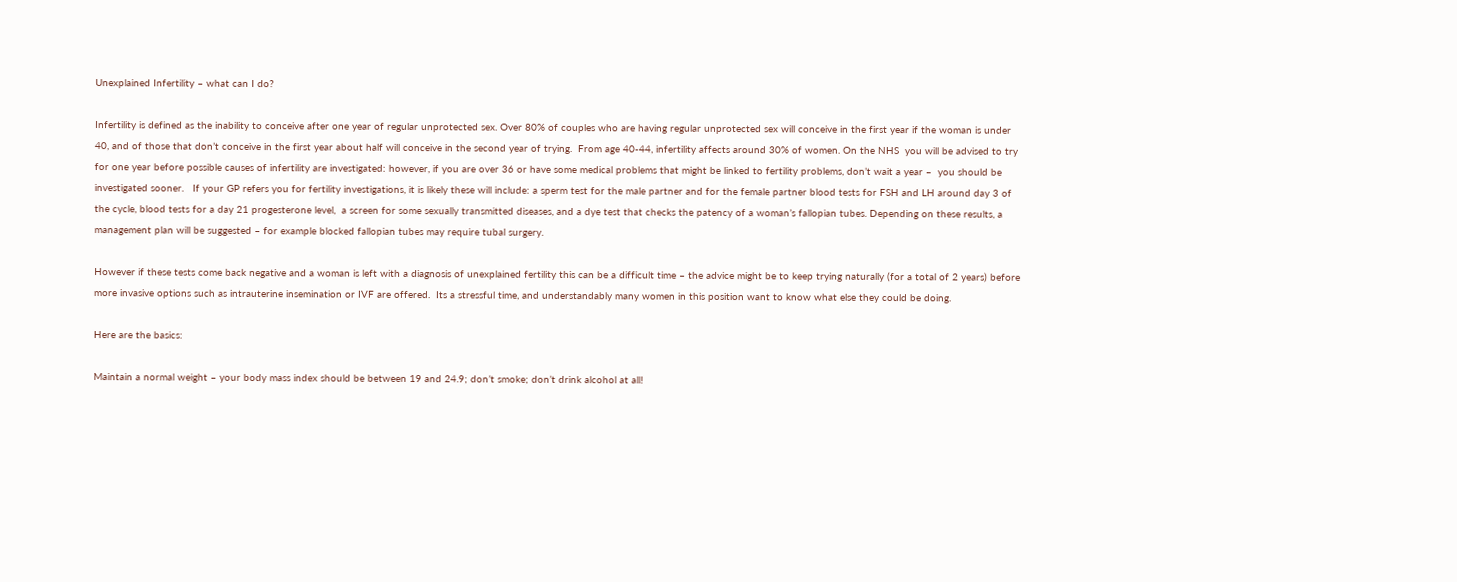Unexplained Infertility – what can I do?

Infertility is defined as the inability to conceive after one year of regular unprotected sex. Over 80% of couples who are having regular unprotected sex will conceive in the first year if the woman is under 40, and of those that don’t conceive in the first year about half will conceive in the second year of trying.  From age 40-44, infertility affects around 30% of women. On the NHS  you will be advised to try for one year before possible causes of infertility are investigated: however, if you are over 36 or have some medical problems that might be linked to fertility problems, don’t wait a year –  you should be investigated sooner.   If your GP refers you for fertility investigations, it is likely these will include: a sperm test for the male partner and for the female partner blood tests for FSH and LH around day 3 of the cycle, blood tests for a day 21 progesterone level,  a screen for some sexually transmitted diseases, and a dye test that checks the patency of a woman’s fallopian tubes. Depending on these results, a management plan will be suggested – for example blocked fallopian tubes may require tubal surgery.

However if these tests come back negative and a woman is left with a diagnosis of unexplained fertility this can be a difficult time – the advice might be to keep trying naturally (for a total of 2 years) before more invasive options such as intrauterine insemination or IVF are offered.  Its a stressful time, and understandably many women in this position want to know what else they could be doing.

Here are the basics:

Maintain a normal weight – your body mass index should be between 19 and 24.9; don’t smoke; don’t drink alcohol at all!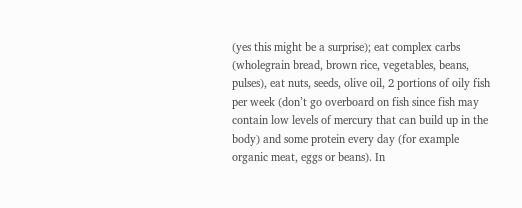(yes this might be a surprise); eat complex carbs (wholegrain bread, brown rice, vegetables, beans, pulses), eat nuts, seeds, olive oil, 2 portions of oily fish per week (don’t go overboard on fish since fish may contain low levels of mercury that can build up in the body) and some protein every day (for example organic meat, eggs or beans). In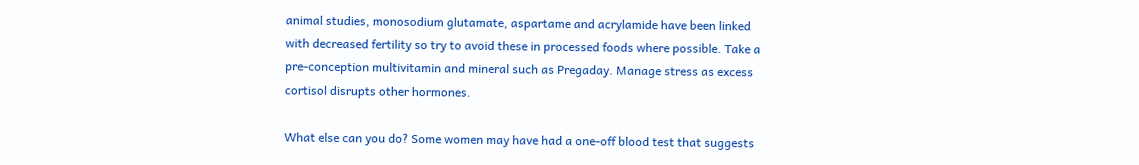animal studies, monosodium glutamate, aspartame and acrylamide have been linked with decreased fertility so try to avoid these in processed foods where possible. Take a pre-conception multivitamin and mineral such as Pregaday. Manage stress as excess cortisol disrupts other hormones.

What else can you do? Some women may have had a one-off blood test that suggests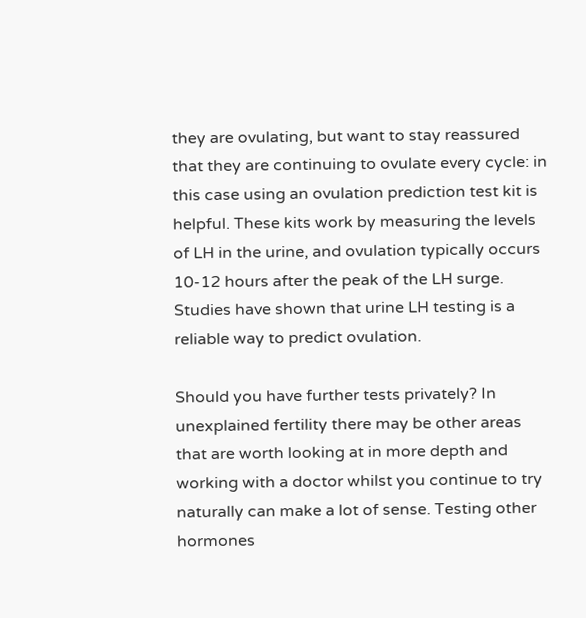they are ovulating, but want to stay reassured that they are continuing to ovulate every cycle: in this case using an ovulation prediction test kit is helpful. These kits work by measuring the levels of LH in the urine, and ovulation typically occurs 10-12 hours after the peak of the LH surge. Studies have shown that urine LH testing is a reliable way to predict ovulation.

Should you have further tests privately? In unexplained fertility there may be other areas that are worth looking at in more depth and working with a doctor whilst you continue to try naturally can make a lot of sense. Testing other hormones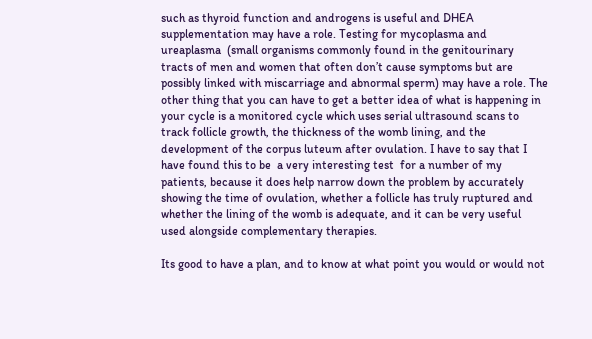such as thyroid function and androgens is useful and DHEA supplementation may have a role. Testing for mycoplasma and ureaplasma  (small organisms commonly found in the genitourinary tracts of men and women that often don’t cause symptoms but are possibly linked with miscarriage and abnormal sperm) may have a role. The other thing that you can have to get a better idea of what is happening in your cycle is a monitored cycle which uses serial ultrasound scans to track follicle growth, the thickness of the womb lining, and the development of the corpus luteum after ovulation. I have to say that I have found this to be  a very interesting test  for a number of my patients, because it does help narrow down the problem by accurately showing the time of ovulation, whether a follicle has truly ruptured and whether the lining of the womb is adequate, and it can be very useful used alongside complementary therapies.

Its good to have a plan, and to know at what point you would or would not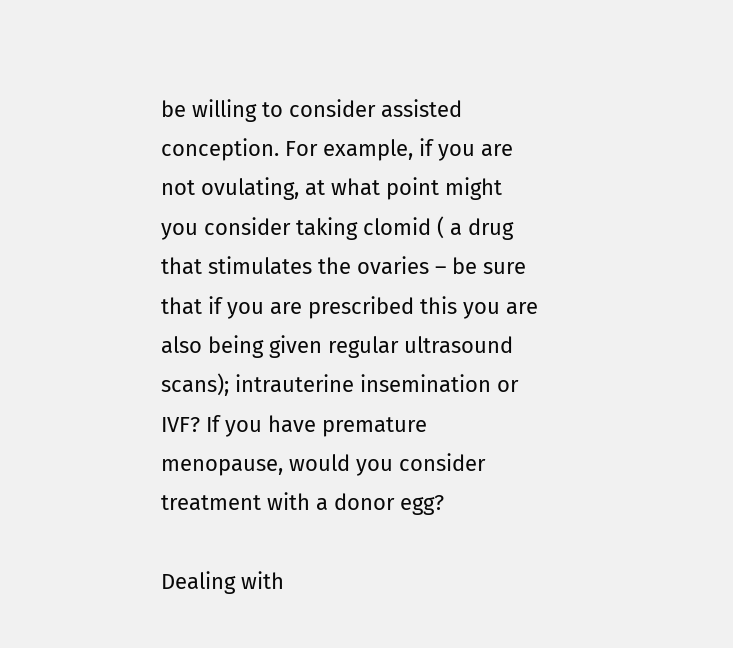be willing to consider assisted conception. For example, if you are not ovulating, at what point might you consider taking clomid ( a drug that stimulates the ovaries – be sure that if you are prescribed this you are also being given regular ultrasound scans); intrauterine insemination or IVF? If you have premature menopause, would you consider treatment with a donor egg?

Dealing with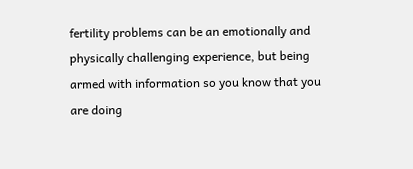fertility problems can be an emotionally and physically challenging experience, but being armed with information so you know that you are doing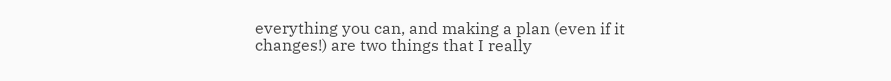everything you can, and making a plan (even if it changes!) are two things that I really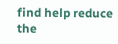find help reduce the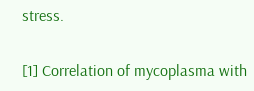stress.

[1] Correlation of mycoplasma with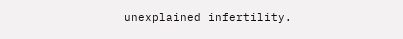unexplained infertility.